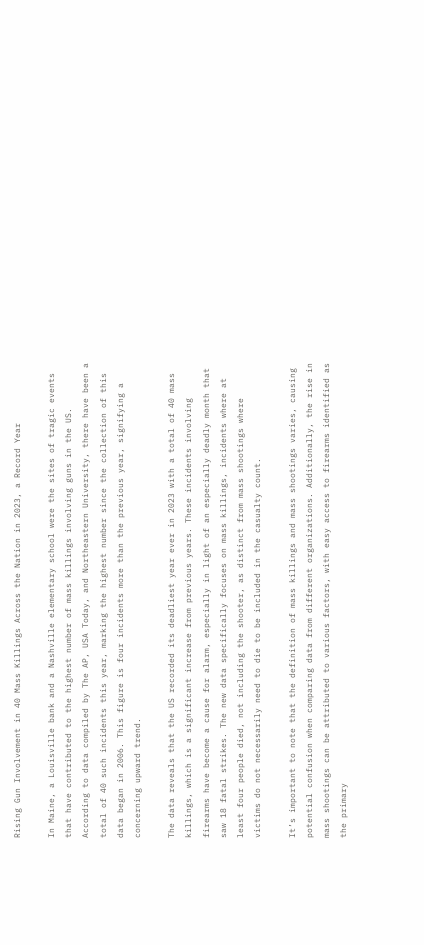Rising Gun Involvement in 40 Mass Killings Across the Nation in 2023, a Record Year

In Maine, a Louisville bank and a Nashville elementary school were the sites of tragic events that have contributed to the highest number of mass killings involving guns in the US. According to data compiled by The AP, USA Today, and Northeastern University, there have been a total of 40 such incidents this year, marking the highest number since the collection of this data began in 2006. This figure is four incidents more than the previous year, signifying a concerning upward trend.

The data reveals that the US recorded its deadliest year ever in 2023 with a total of 40 mass killings, which is a significant increase from previous years. These incidents involving firearms have become a cause for alarm, especially in light of an especially deadly month that saw 18 fatal strikes. The new data specifically focuses on mass killings, incidents where at least four people died, not including the shooter, as distinct from mass shootings where victims do not necessarily need to die to be included in the casualty count.

It’s important to note that the definition of mass killings and mass shootings varies, causing potential confusion when comparing data from different organizations. Additionally, the rise in mass shootings can be attributed to various factors, with easy access to firearms identified as the primary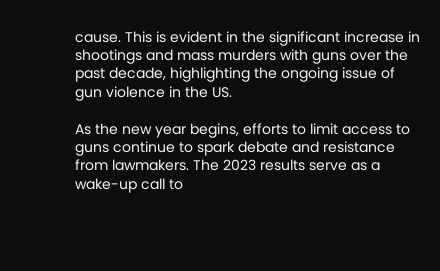cause. This is evident in the significant increase in shootings and mass murders with guns over the past decade, highlighting the ongoing issue of gun violence in the US.

As the new year begins, efforts to limit access to guns continue to spark debate and resistance from lawmakers. The 2023 results serve as a wake-up call to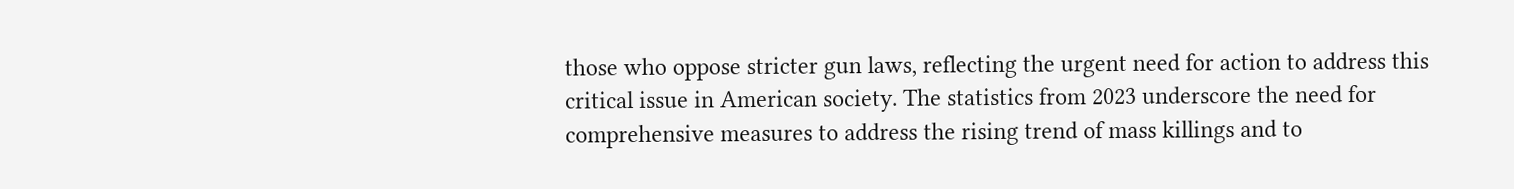those who oppose stricter gun laws, reflecting the urgent need for action to address this critical issue in American society. The statistics from 2023 underscore the need for comprehensive measures to address the rising trend of mass killings and to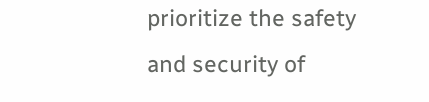prioritize the safety and security of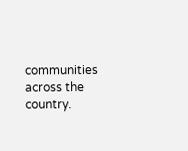communities across the country.